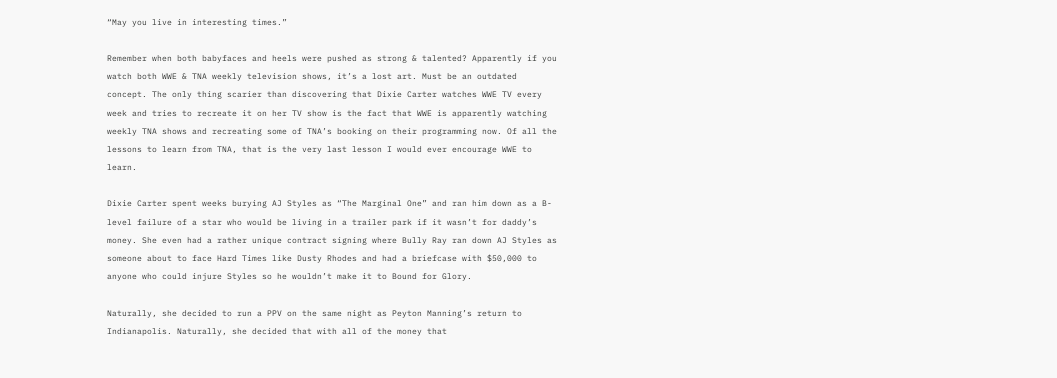“May you live in interesting times.”

Remember when both babyfaces and heels were pushed as strong & talented? Apparently if you watch both WWE & TNA weekly television shows, it’s a lost art. Must be an outdated concept. The only thing scarier than discovering that Dixie Carter watches WWE TV every week and tries to recreate it on her TV show is the fact that WWE is apparently watching weekly TNA shows and recreating some of TNA’s booking on their programming now. Of all the lessons to learn from TNA, that is the very last lesson I would ever encourage WWE to learn.

Dixie Carter spent weeks burying AJ Styles as “The Marginal One” and ran him down as a B-level failure of a star who would be living in a trailer park if it wasn’t for daddy’s money. She even had a rather unique contract signing where Bully Ray ran down AJ Styles as someone about to face Hard Times like Dusty Rhodes and had a briefcase with $50,000 to anyone who could injure Styles so he wouldn’t make it to Bound for Glory.

Naturally, she decided to run a PPV on the same night as Peyton Manning’s return to Indianapolis. Naturally, she decided that with all of the money that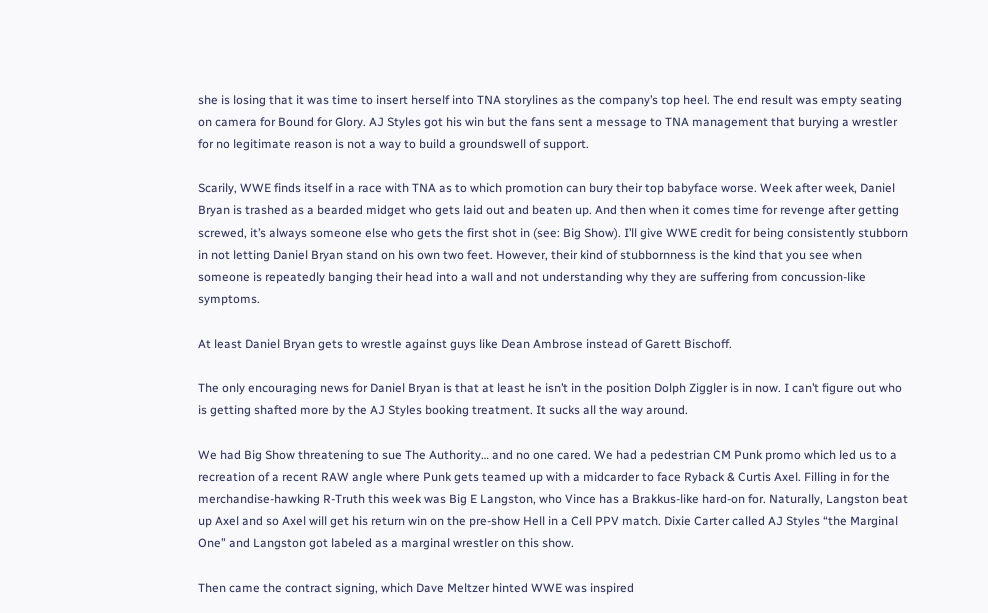she is losing that it was time to insert herself into TNA storylines as the company’s top heel. The end result was empty seating on camera for Bound for Glory. AJ Styles got his win but the fans sent a message to TNA management that burying a wrestler for no legitimate reason is not a way to build a groundswell of support.

Scarily, WWE finds itself in a race with TNA as to which promotion can bury their top babyface worse. Week after week, Daniel Bryan is trashed as a bearded midget who gets laid out and beaten up. And then when it comes time for revenge after getting screwed, it’s always someone else who gets the first shot in (see: Big Show). I’ll give WWE credit for being consistently stubborn in not letting Daniel Bryan stand on his own two feet. However, their kind of stubbornness is the kind that you see when someone is repeatedly banging their head into a wall and not understanding why they are suffering from concussion-like symptoms.

At least Daniel Bryan gets to wrestle against guys like Dean Ambrose instead of Garett Bischoff.

The only encouraging news for Daniel Bryan is that at least he isn’t in the position Dolph Ziggler is in now. I can’t figure out who is getting shafted more by the AJ Styles booking treatment. It sucks all the way around.

We had Big Show threatening to sue The Authority… and no one cared. We had a pedestrian CM Punk promo which led us to a recreation of a recent RAW angle where Punk gets teamed up with a midcarder to face Ryback & Curtis Axel. Filling in for the merchandise-hawking R-Truth this week was Big E Langston, who Vince has a Brakkus-like hard-on for. Naturally, Langston beat up Axel and so Axel will get his return win on the pre-show Hell in a Cell PPV match. Dixie Carter called AJ Styles “the Marginal One” and Langston got labeled as a marginal wrestler on this show.

Then came the contract signing, which Dave Meltzer hinted WWE was inspired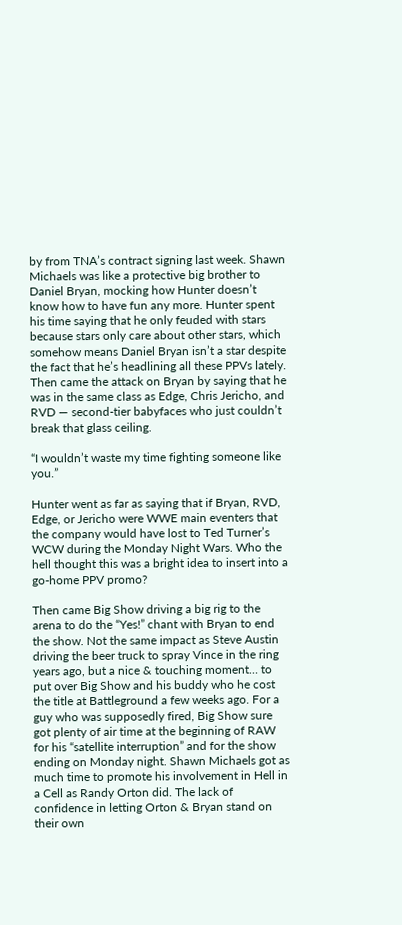by from TNA’s contract signing last week. Shawn Michaels was like a protective big brother to Daniel Bryan, mocking how Hunter doesn’t know how to have fun any more. Hunter spent his time saying that he only feuded with stars because stars only care about other stars, which somehow means Daniel Bryan isn’t a star despite the fact that he’s headlining all these PPVs lately. Then came the attack on Bryan by saying that he was in the same class as Edge, Chris Jericho, and RVD — second-tier babyfaces who just couldn’t break that glass ceiling.

“I wouldn’t waste my time fighting someone like you.”

Hunter went as far as saying that if Bryan, RVD, Edge, or Jericho were WWE main eventers that the company would have lost to Ted Turner’s WCW during the Monday Night Wars. Who the hell thought this was a bright idea to insert into a go-home PPV promo?

Then came Big Show driving a big rig to the arena to do the “Yes!” chant with Bryan to end the show. Not the same impact as Steve Austin driving the beer truck to spray Vince in the ring years ago, but a nice & touching moment… to put over Big Show and his buddy who he cost the title at Battleground a few weeks ago. For a guy who was supposedly fired, Big Show sure got plenty of air time at the beginning of RAW for his “satellite interruption” and for the show ending on Monday night. Shawn Michaels got as much time to promote his involvement in Hell in a Cell as Randy Orton did. The lack of confidence in letting Orton & Bryan stand on their own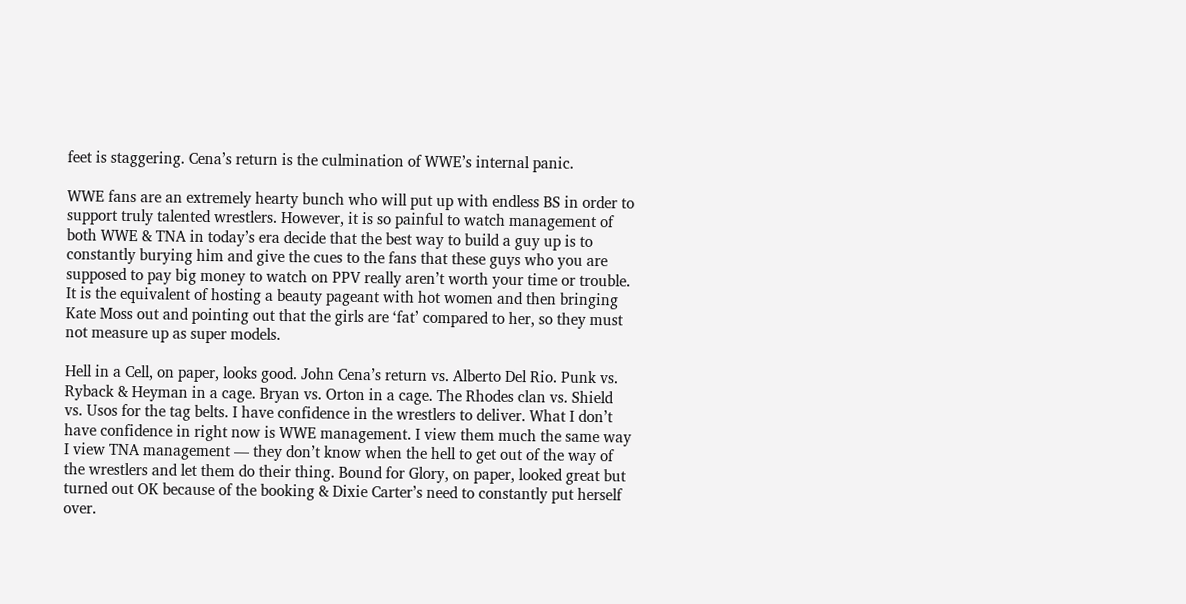feet is staggering. Cena’s return is the culmination of WWE’s internal panic.

WWE fans are an extremely hearty bunch who will put up with endless BS in order to support truly talented wrestlers. However, it is so painful to watch management of both WWE & TNA in today’s era decide that the best way to build a guy up is to constantly burying him and give the cues to the fans that these guys who you are supposed to pay big money to watch on PPV really aren’t worth your time or trouble. It is the equivalent of hosting a beauty pageant with hot women and then bringing Kate Moss out and pointing out that the girls are ‘fat’ compared to her, so they must not measure up as super models.

Hell in a Cell, on paper, looks good. John Cena’s return vs. Alberto Del Rio. Punk vs. Ryback & Heyman in a cage. Bryan vs. Orton in a cage. The Rhodes clan vs. Shield vs. Usos for the tag belts. I have confidence in the wrestlers to deliver. What I don’t have confidence in right now is WWE management. I view them much the same way I view TNA management — they don’t know when the hell to get out of the way of the wrestlers and let them do their thing. Bound for Glory, on paper, looked great but turned out OK because of the booking & Dixie Carter’s need to constantly put herself over.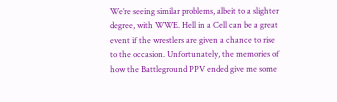We’re seeing similar problems, albeit to a slighter degree, with WWE. Hell in a Cell can be a great event if the wrestlers are given a chance to rise to the occasion. Unfortunately, the memories of how the Battleground PPV ended give me some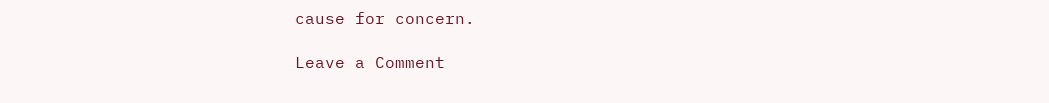cause for concern.

Leave a Comment